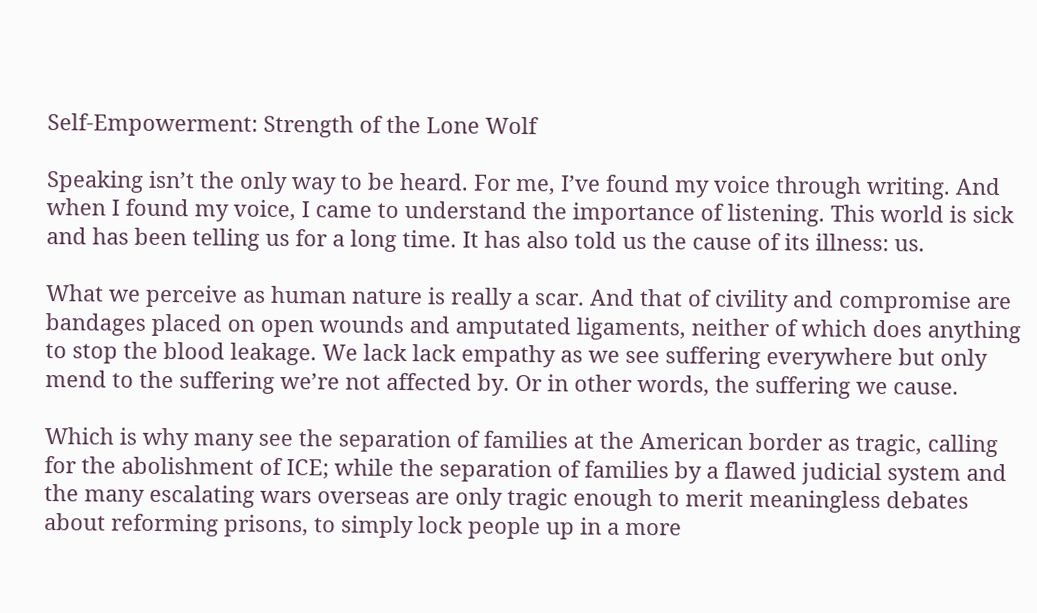Self-Empowerment: Strength of the Lone Wolf

Speaking isn’t the only way to be heard. For me, I’ve found my voice through writing. And when I found my voice, I came to understand the importance of listening. This world is sick and has been telling us for a long time. It has also told us the cause of its illness: us.

What we perceive as human nature is really a scar. And that of civility and compromise are bandages placed on open wounds and amputated ligaments, neither of which does anything to stop the blood leakage. We lack lack empathy as we see suffering everywhere but only mend to the suffering we’re not affected by. Or in other words, the suffering we cause.

Which is why many see the separation of families at the American border as tragic, calling for the abolishment of ICE; while the separation of families by a flawed judicial system and the many escalating wars overseas are only tragic enough to merit meaningless debates about reforming prisons, to simply lock people up in a more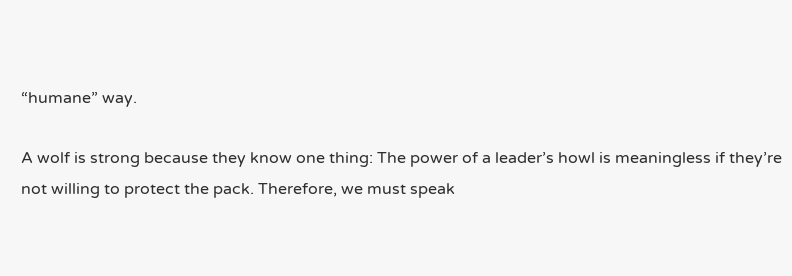“humane” way.

A wolf is strong because they know one thing: The power of a leader’s howl is meaningless if they’re not willing to protect the pack. Therefore, we must speak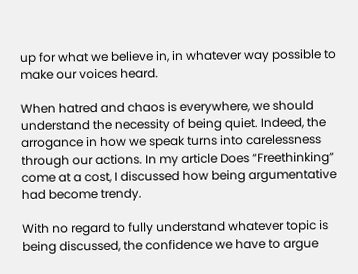up for what we believe in, in whatever way possible to make our voices heard.

When hatred and chaos is everywhere, we should understand the necessity of being quiet. Indeed, the arrogance in how we speak turns into carelessness through our actions. In my article Does “Freethinking” come at a cost, I discussed how being argumentative had become trendy.

With no regard to fully understand whatever topic is being discussed, the confidence we have to argue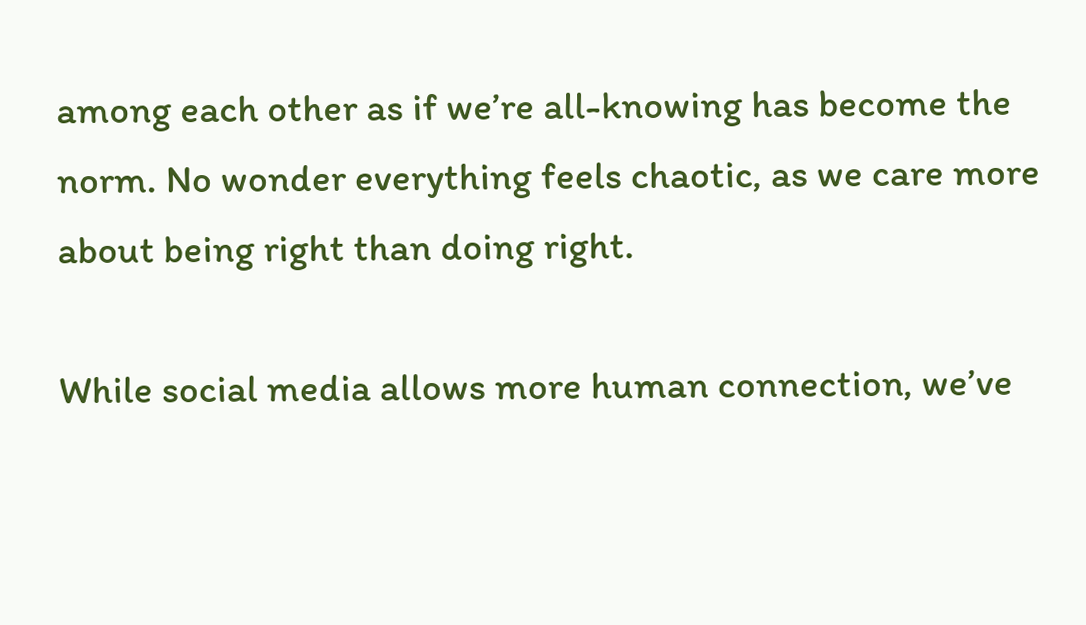among each other as if we’re all-knowing has become the norm. No wonder everything feels chaotic, as we care more about being right than doing right.

While social media allows more human connection, we’ve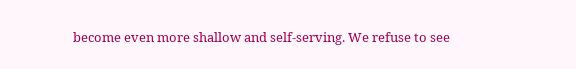become even more shallow and self-serving. We refuse to see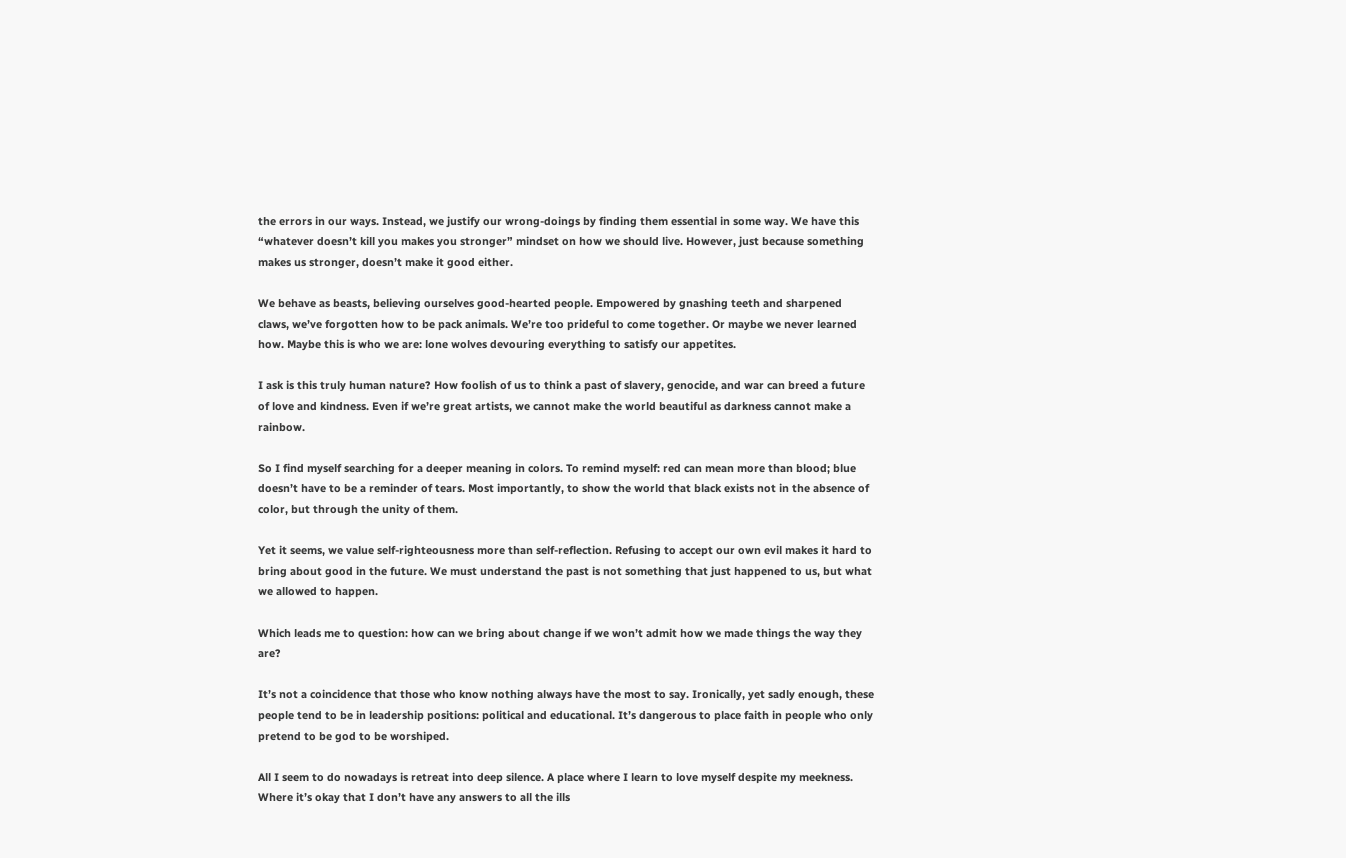the errors in our ways. Instead, we justify our wrong-doings by finding them essential in some way. We have this “whatever doesn’t kill you makes you stronger” mindset on how we should live. However, just because something makes us stronger, doesn’t make it good either.

We behave as beasts, believing ourselves good-hearted people. Empowered by gnashing teeth and sharpened claws, we’ve forgotten how to be pack animals. We’re too prideful to come together. Or maybe we never learned how. Maybe this is who we are: lone wolves devouring everything to satisfy our appetites.

I ask is this truly human nature? How foolish of us to think a past of slavery, genocide, and war can breed a future of love and kindness. Even if we’re great artists, we cannot make the world beautiful as darkness cannot make a rainbow.

So I find myself searching for a deeper meaning in colors. To remind myself: red can mean more than blood; blue doesn’t have to be a reminder of tears. Most importantly, to show the world that black exists not in the absence of color, but through the unity of them.

Yet it seems, we value self-righteousness more than self-reflection. Refusing to accept our own evil makes it hard to bring about good in the future. We must understand the past is not something that just happened to us, but what we allowed to happen.

Which leads me to question: how can we bring about change if we won’t admit how we made things the way they are?

It’s not a coincidence that those who know nothing always have the most to say. Ironically, yet sadly enough, these people tend to be in leadership positions: political and educational. It’s dangerous to place faith in people who only pretend to be god to be worshiped.

All I seem to do nowadays is retreat into deep silence. A place where I learn to love myself despite my meekness. Where it’s okay that I don’t have any answers to all the ills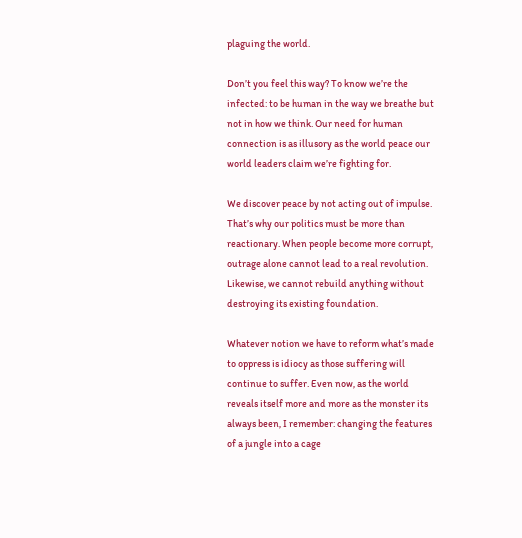plaguing the world.

Don’t you feel this way? To know we’re the infected: to be human in the way we breathe but not in how we think. Our need for human connection is as illusory as the world peace our world leaders claim we’re fighting for.

We discover peace by not acting out of impulse. That’s why our politics must be more than reactionary. When people become more corrupt, outrage alone cannot lead to a real revolution. Likewise, we cannot rebuild anything without destroying its existing foundation.

Whatever notion we have to reform what’s made to oppress is idiocy as those suffering will continue to suffer. Even now, as the world reveals itself more and more as the monster its always been, I remember: changing the features of a jungle into a cage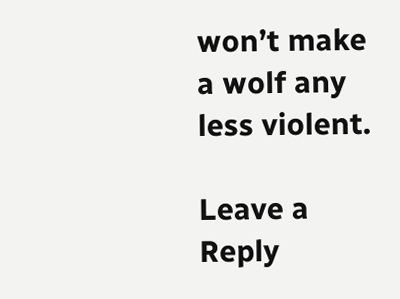won’t make a wolf any less violent.

Leave a Reply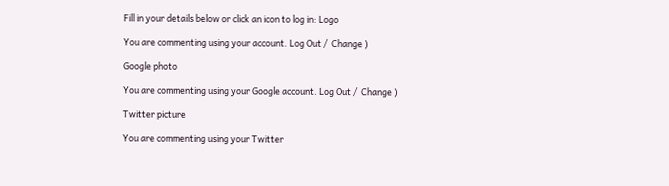Fill in your details below or click an icon to log in: Logo

You are commenting using your account. Log Out /  Change )

Google photo

You are commenting using your Google account. Log Out /  Change )

Twitter picture

You are commenting using your Twitter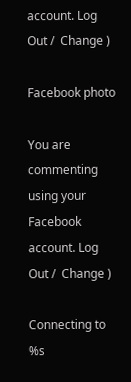account. Log Out /  Change )

Facebook photo

You are commenting using your Facebook account. Log Out /  Change )

Connecting to %s